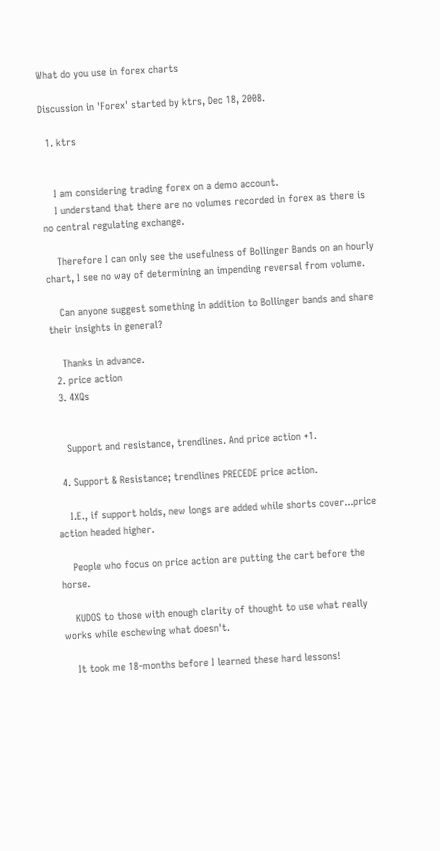What do you use in forex charts

Discussion in 'Forex' started by ktrs, Dec 18, 2008.

  1. ktrs


    I am considering trading forex on a demo account.
    I understand that there are no volumes recorded in forex as there is no central regulating exchange.

    Therefore I can only see the usefulness of Bollinger Bands on an hourly chart, I see no way of determining an impending reversal from volume.

    Can anyone suggest something in addition to Bollinger bands and share their insights in general?

    Thanks in advance.
  2. price action
  3. 4XQs


    Support and resistance, trendlines. And price action +1.

  4. Support & Resistance; trendlines PRECEDE price action.

    I.E., if support holds, new longs are added while shorts cover...price action headed higher.

    People who focus on price action are putting the cart before the horse.

    KUDOS to those with enough clarity of thought to use what really works while eschewing what doesn't.

    It took me 18-months before I learned these hard lessons!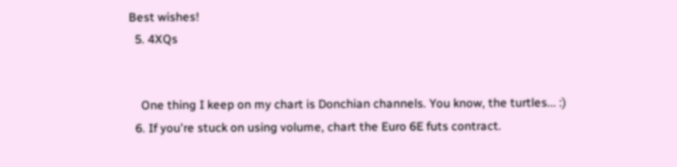Best wishes!
  5. 4XQs


    One thing I keep on my chart is Donchian channels. You know, the turtles... :)
  6. If you're stuck on using volume, chart the Euro 6E futs contract.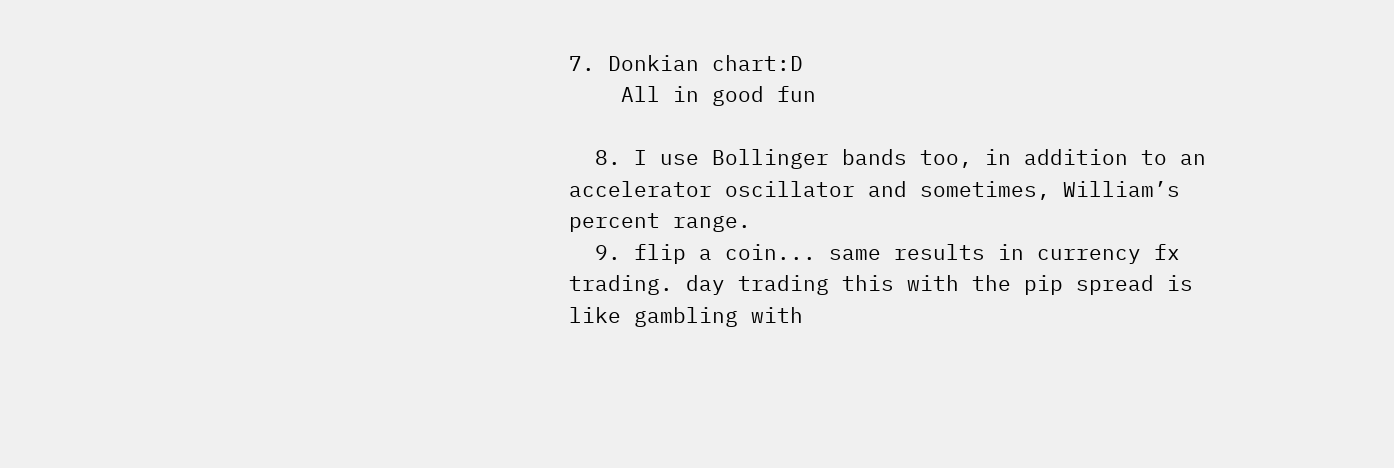7. Donkian chart:D
    All in good fun

  8. I use Bollinger bands too, in addition to an accelerator oscillator and sometimes, William’s percent range.
  9. flip a coin... same results in currency fx trading. day trading this with the pip spread is like gambling with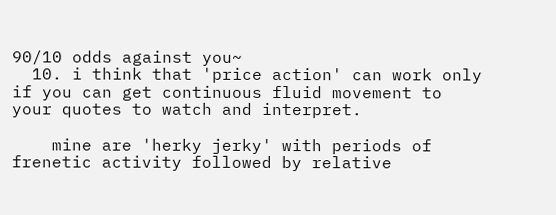90/10 odds against you~
  10. i think that 'price action' can work only if you can get continuous fluid movement to your quotes to watch and interpret.

    mine are 'herky jerky' with periods of frenetic activity followed by relative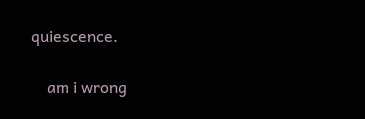quiescence.

    am i wrong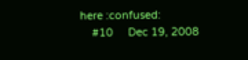here :confused:
    #10     Dec 19, 2008